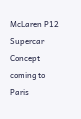McLaren P12 Supercar Concept coming to Paris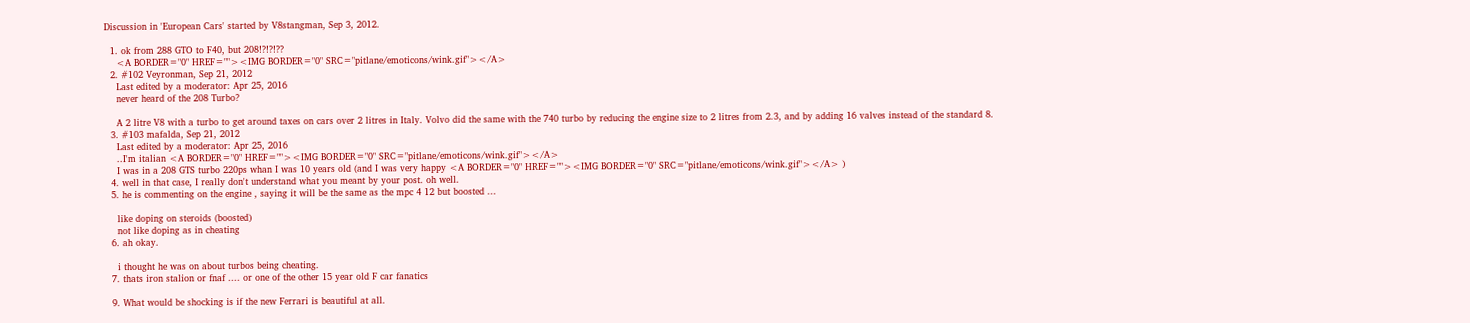Discussion in 'European Cars' started by V8stangman, Sep 3, 2012.

  1. ok from 288 GTO to F40, but 208!?!?!??
    <A BORDER="0" HREF=""><IMG BORDER="0" SRC="pitlane/emoticons/wink.gif"></A>
  2. #102 Veyronman, Sep 21, 2012
    Last edited by a moderator: Apr 25, 2016
    never heard of the 208 Turbo?

    A 2 litre V8 with a turbo to get around taxes on cars over 2 litres in Italy. Volvo did the same with the 740 turbo by reducing the engine size to 2 litres from 2.3, and by adding 16 valves instead of the standard 8.
  3. #103 mafalda, Sep 21, 2012
    Last edited by a moderator: Apr 25, 2016
    ..I'm italian <A BORDER="0" HREF=""><IMG BORDER="0" SRC="pitlane/emoticons/wink.gif"></A>
    I was in a 208 GTS turbo 220ps whan I was 10 years old (and I was very happy <A BORDER="0" HREF=""><IMG BORDER="0" SRC="pitlane/emoticons/wink.gif"></A> )
  4. well in that case, I really don't understand what you meant by your post. oh well.
  5. he is commenting on the engine , saying it will be the same as the mpc 4 12 but boosted ...

    like doping on steroids (boosted)
    not like doping as in cheating
  6. ah okay.

    i thought he was on about turbos being cheating.
  7. thats iron stalion or fnaf .... or one of the other 15 year old F car fanatics

  9. What would be shocking is if the new Ferrari is beautiful at all.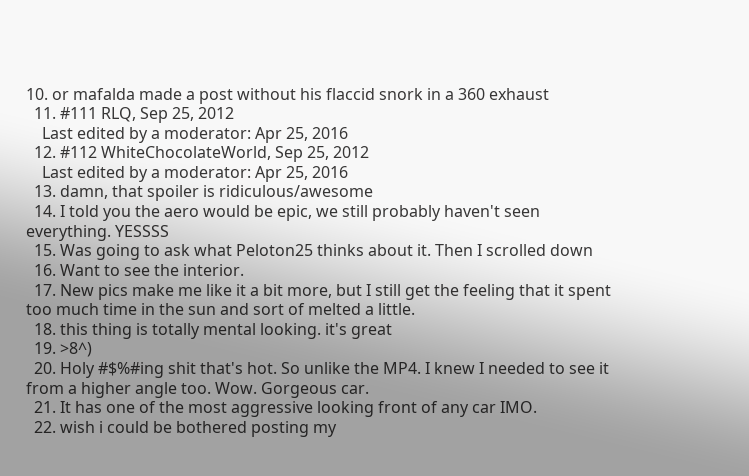10. or mafalda made a post without his flaccid snork in a 360 exhaust
  11. #111 RLQ, Sep 25, 2012
    Last edited by a moderator: Apr 25, 2016
  12. #112 WhiteChocolateWorld, Sep 25, 2012
    Last edited by a moderator: Apr 25, 2016
  13. damn, that spoiler is ridiculous/awesome
  14. I told you the aero would be epic, we still probably haven't seen everything. YESSSS
  15. Was going to ask what Peloton25 thinks about it. Then I scrolled down
  16. Want to see the interior.
  17. New pics make me like it a bit more, but I still get the feeling that it spent too much time in the sun and sort of melted a little.
  18. this thing is totally mental looking. it's great
  19. >8^)
  20. Holy #$%#ing shit that's hot. So unlike the MP4. I knew I needed to see it from a higher angle too. Wow. Gorgeous car.
  21. It has one of the most aggressive looking front of any car IMO.
  22. wish i could be bothered posting my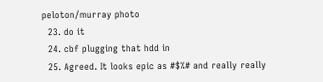peloton/murray photo
  23. do it
  24. cbf plugging that hdd in
  25. Agreed. It looks epic as #$%# and really really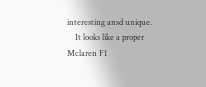interesting ansd unique.
    It looks like a proper Mclaren F1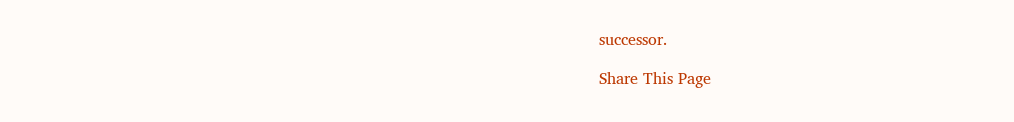successor.

Share This Page